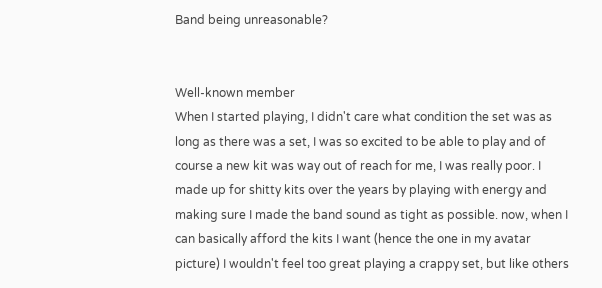Band being unreasonable?


Well-known member
When I started playing, I didn't care what condition the set was as long as there was a set, I was so excited to be able to play and of course a new kit was way out of reach for me, I was really poor. I made up for shitty kits over the years by playing with energy and making sure I made the band sound as tight as possible. now, when I can basically afford the kits I want (hence the one in my avatar picture) I wouldn't feel too great playing a crappy set, but like others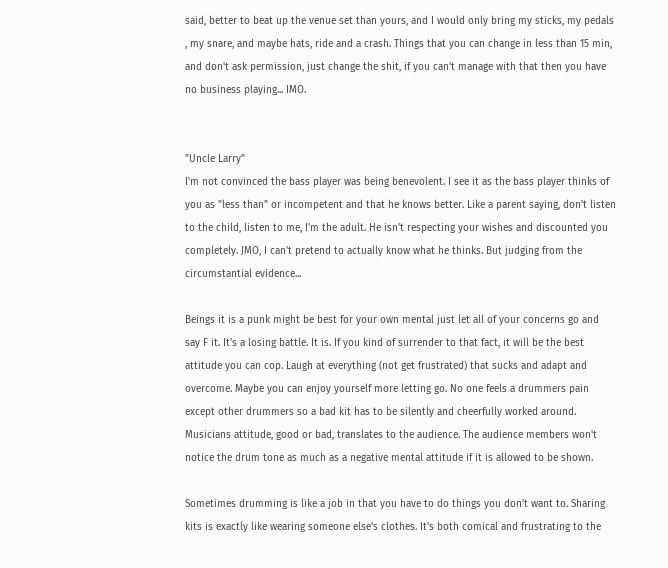said, better to beat up the venue set than yours, and I would only bring my sticks, my pedals , my snare, and maybe hats, ride and a crash. Things that you can change in less than 15 min, and don't ask permission, just change the shit, if you can't manage with that then you have no business playing... IMO.


"Uncle Larry"
I'm not convinced the bass player was being benevolent. I see it as the bass player thinks of you as "less than" or incompetent and that he knows better. Like a parent saying, don't listen to the child, listen to me, I'm the adult. He isn't respecting your wishes and discounted you completely. JMO, I can't pretend to actually know what he thinks. But judging from the circumstantial evidence...

Beings it is a punk might be best for your own mental just let all of your concerns go and say F it. It's a losing battle. It is. If you kind of surrender to that fact, it will be the best attitude you can cop. Laugh at everything (not get frustrated) that sucks and adapt and overcome. Maybe you can enjoy yourself more letting go. No one feels a drummers pain except other drummers so a bad kit has to be silently and cheerfully worked around. Musicians attitude, good or bad, translates to the audience. The audience members won't notice the drum tone as much as a negative mental attitude if it is allowed to be shown.

Sometimes drumming is like a job in that you have to do things you don't want to. Sharing kits is exactly like wearing someone else's clothes. It's both comical and frustrating to the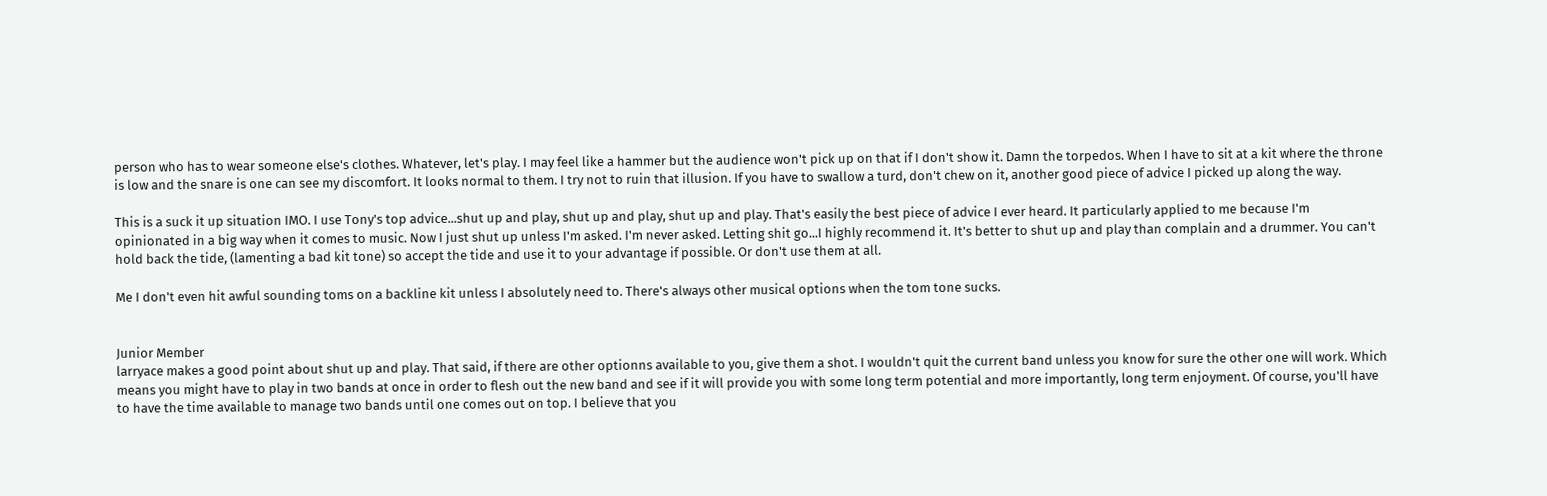person who has to wear someone else's clothes. Whatever, let's play. I may feel like a hammer but the audience won't pick up on that if I don't show it. Damn the torpedos. When I have to sit at a kit where the throne is low and the snare is one can see my discomfort. It looks normal to them. I try not to ruin that illusion. If you have to swallow a turd, don't chew on it, another good piece of advice I picked up along the way.

This is a suck it up situation IMO. I use Tony's top advice...shut up and play, shut up and play, shut up and play. That's easily the best piece of advice I ever heard. It particularly applied to me because I'm opinionated in a big way when it comes to music. Now I just shut up unless I'm asked. I'm never asked. Letting shit go...I highly recommend it. It's better to shut up and play than complain and a drummer. You can't hold back the tide, (lamenting a bad kit tone) so accept the tide and use it to your advantage if possible. Or don't use them at all.

Me I don't even hit awful sounding toms on a backline kit unless I absolutely need to. There's always other musical options when the tom tone sucks.


Junior Member
larryace makes a good point about shut up and play. That said, if there are other optionns available to you, give them a shot. I wouldn't quit the current band unless you know for sure the other one will work. Which means you might have to play in two bands at once in order to flesh out the new band and see if it will provide you with some long term potential and more importantly, long term enjoyment. Of course, you'll have to have the time available to manage two bands until one comes out on top. I believe that you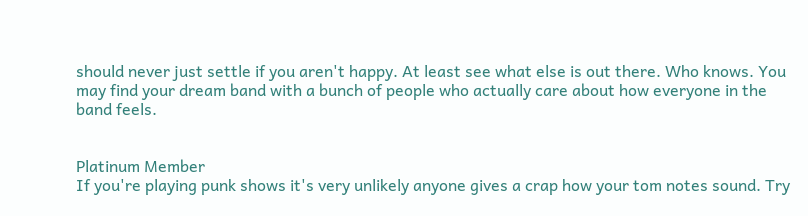should never just settle if you aren't happy. At least see what else is out there. Who knows. You may find your dream band with a bunch of people who actually care about how everyone in the band feels.


Platinum Member
If you're playing punk shows it's very unlikely anyone gives a crap how your tom notes sound. Try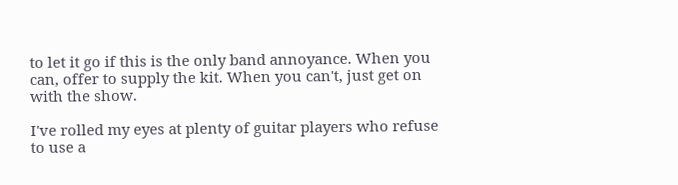to let it go if this is the only band annoyance. When you can, offer to supply the kit. When you can't, just get on with the show.

I've rolled my eyes at plenty of guitar players who refuse to use a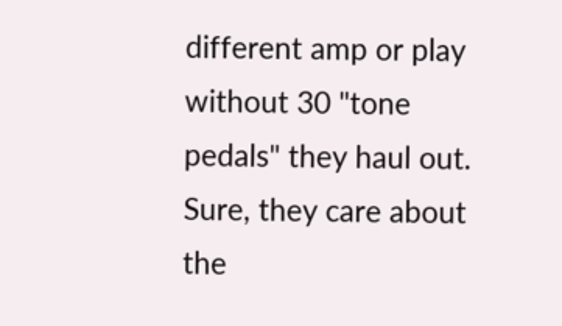different amp or play without 30 "tone pedals" they haul out. Sure, they care about the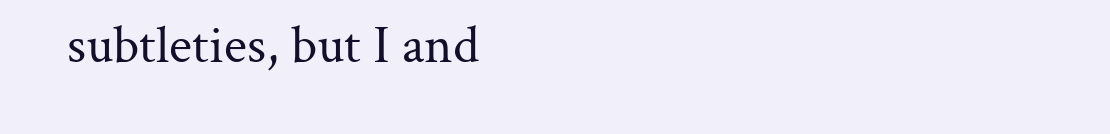subtleties, but I and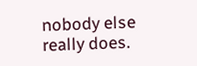nobody else really does.